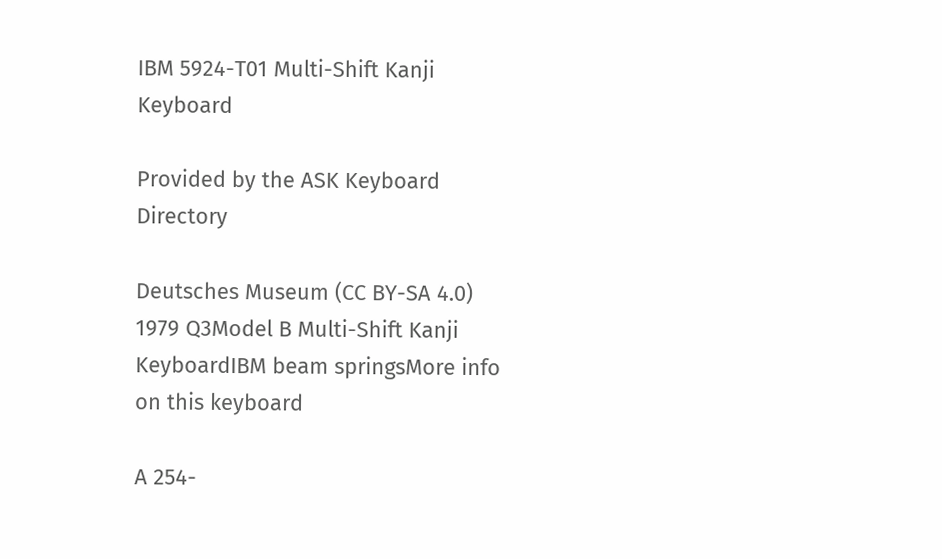IBM 5924-T01 Multi-Shift Kanji Keyboard

Provided by the ASK Keyboard Directory

Deutsches Museum (CC BY-SA 4.0)
1979 Q3Model B Multi-Shift Kanji KeyboardIBM beam springsMore info on this keyboard

A 254-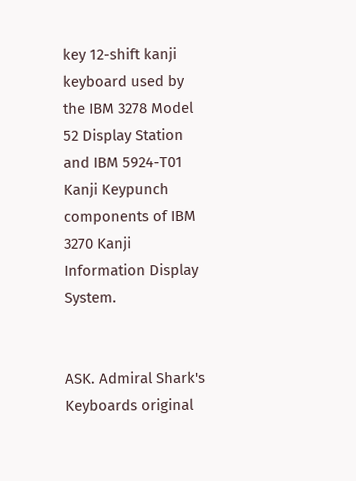key 12-shift kanji keyboard used by the IBM 3278 Model 52 Display Station and IBM 5924-T01 Kanji Keypunch components of IBM 3270 Kanji Information Display System.


ASK. Admiral Shark's Keyboards original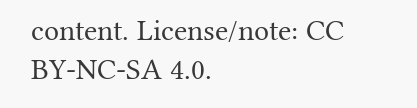content. License/note: CC BY-NC-SA 4.0.